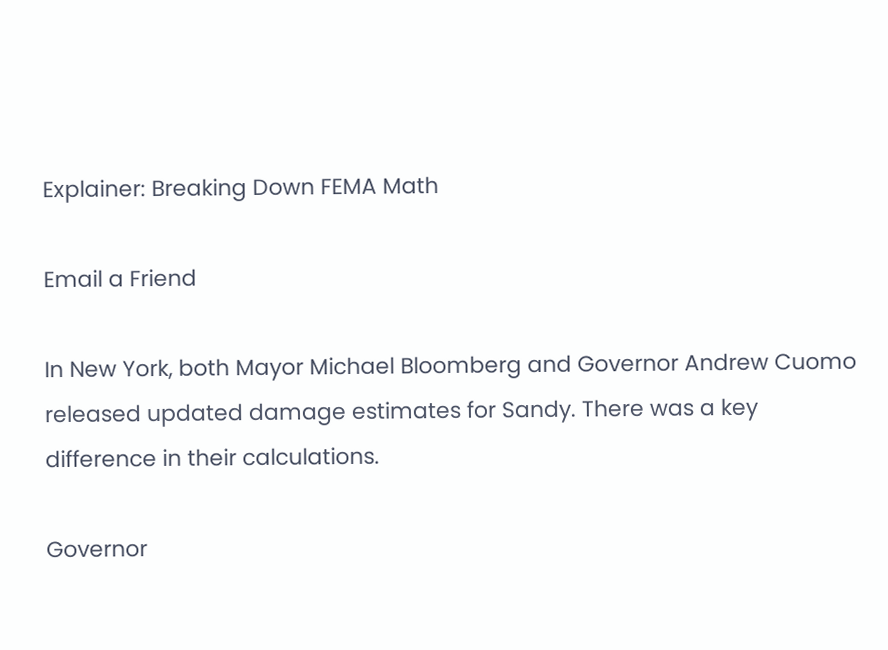Explainer: Breaking Down FEMA Math

Email a Friend

In New York, both Mayor Michael Bloomberg and Governor Andrew Cuomo released updated damage estimates for Sandy. There was a key difference in their calculations.

Governor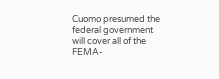Cuomo presumed the federal government will cover all of the FEMA-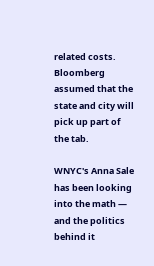related costs. Bloomberg assumed that the state and city will pick up part of the tab.

WNYC's Anna Sale has been looking into the math — and the politics behind it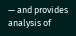— and provides analysis of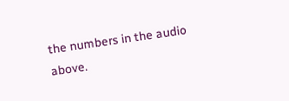the numbers in the audio above.